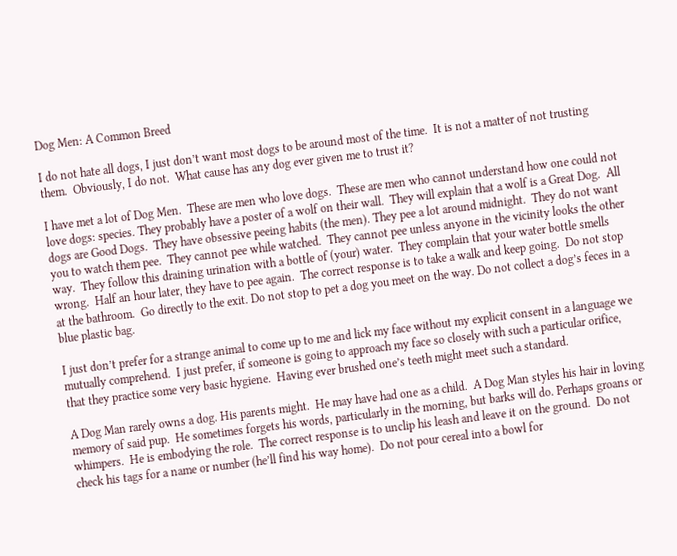Dog Men: A Common Breed

I do not hate all dogs, I just don’t want most dogs to be around most of the time.  It is not a matter of not trusting them.  Obviously, I do not.  What cause has any dog ever given me to trust it?

I have met a lot of Dog Men.  These are men who love dogs.  These are men who cannot understand how one could not love dogs: species. They probably have a poster of a wolf on their wall.  They will explain that a wolf is a Great Dog.  All dogs are Good Dogs.  They have obsessive peeing habits (the men). They pee a lot around midnight.  They do not want you to watch them pee.  They cannot pee while watched.  They cannot pee unless anyone in the vicinity looks the other way.  They follow this draining urination with a bottle of (your) water.  They complain that your water bottle smells wrong.  Half an hour later, they have to pee again.  The correct response is to take a walk and keep going.  Do not stop at the bathroom.  Go directly to the exit. Do not stop to pet a dog you meet on the way. Do not collect a dog’s feces in a blue plastic bag.

I just don’t prefer for a strange animal to come up to me and lick my face without my explicit consent in a language we mutually comprehend.  I just prefer, if someone is going to approach my face so closely with such a particular orifice, that they practice some very basic hygiene.  Having ever brushed one’s teeth might meet such a standard.

A Dog Man rarely owns a dog. His parents might.  He may have had one as a child.  A Dog Man styles his hair in loving memory of said pup.  He sometimes forgets his words, particularly in the morning, but barks will do. Perhaps groans or whimpers.  He is embodying the role.  The correct response is to unclip his leash and leave it on the ground.  Do not check his tags for a name or number (he’ll find his way home).  Do not pour cereal into a bowl for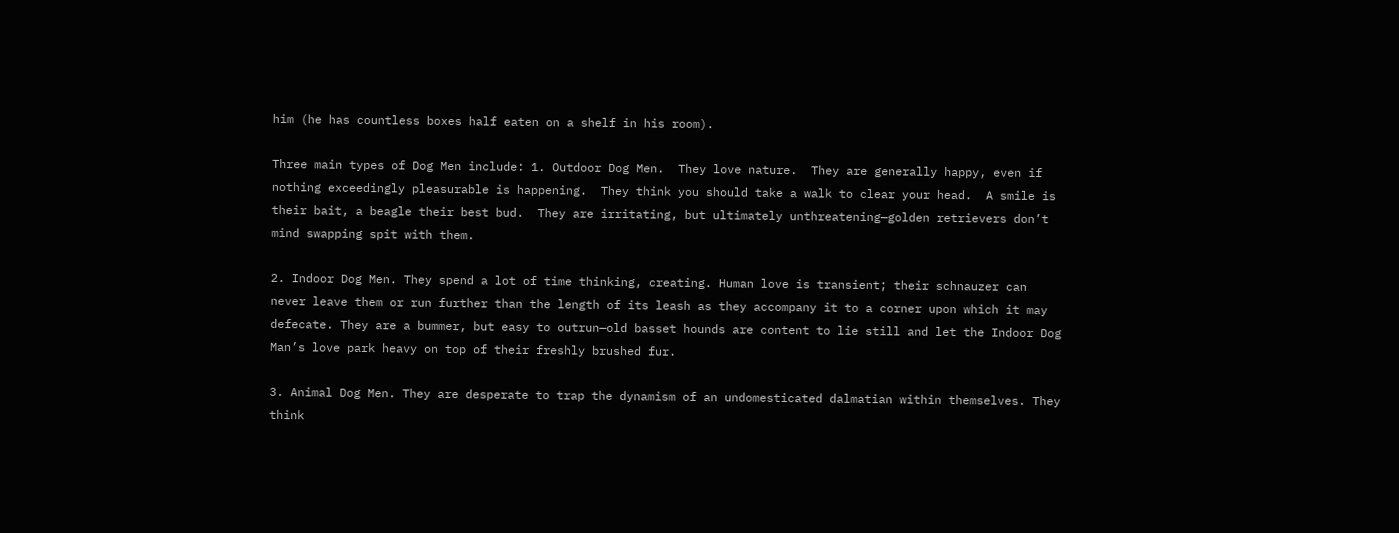him (he has countless boxes half eaten on a shelf in his room).

Three main types of Dog Men include: 1. Outdoor Dog Men.  They love nature.  They are generally happy, even if nothing exceedingly pleasurable is happening.  They think you should take a walk to clear your head.  A smile is their bait, a beagle their best bud.  They are irritating, but ultimately unthreatening—golden retrievers don’t mind swapping spit with them.

2. Indoor Dog Men. They spend a lot of time thinking, creating. Human love is transient; their schnauzer can never leave them or run further than the length of its leash as they accompany it to a corner upon which it may defecate. They are a bummer, but easy to outrun—old basset hounds are content to lie still and let the Indoor Dog Man’s love park heavy on top of their freshly brushed fur.

3. Animal Dog Men. They are desperate to trap the dynamism of an undomesticated dalmatian within themselves. They think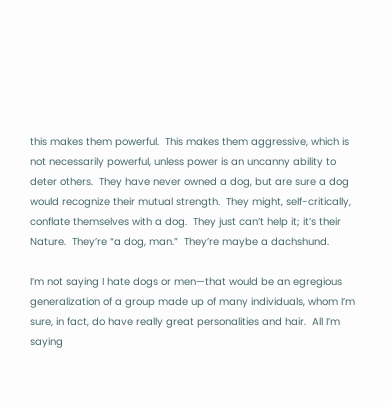this makes them powerful.  This makes them aggressive, which is not necessarily powerful, unless power is an uncanny ability to deter others.  They have never owned a dog, but are sure a dog would recognize their mutual strength.  They might, self-critically, conflate themselves with a dog.  They just can’t help it; it’s their Nature.  They’re “a dog, man.”  They’re maybe a dachshund.

I’m not saying I hate dogs or men—that would be an egregious generalization of a group made up of many individuals, whom I’m sure, in fact, do have really great personalities and hair.  All I’m saying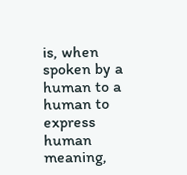is, when spoken by a human to a human to express human meaning,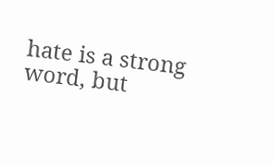hate is a strong word, but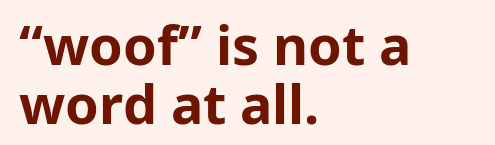“woof” is not a word at all.